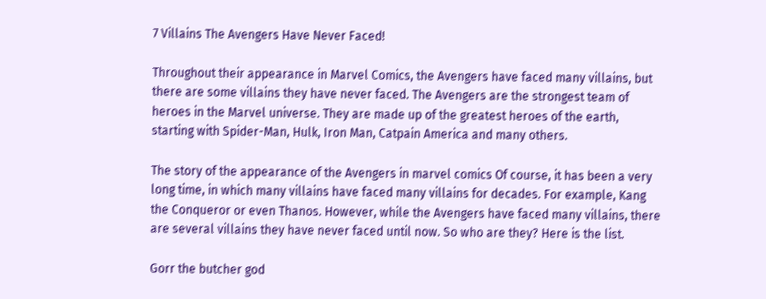7 Villains The Avengers Have Never Faced!

Throughout their appearance in Marvel Comics, the Avengers have faced many villains, but there are some villains they have never faced. The Avengers are the strongest team of heroes in the Marvel universe. They are made up of the greatest heroes of the earth, starting with Spider-Man, Hulk, Iron Man, Catpain America and many others.

The story of the appearance of the Avengers in marvel comics Of course, it has been a very long time, in which many villains have faced many villains for decades. For example, Kang the Conqueror or even Thanos. However, while the Avengers have faced many villains, there are several villains they have never faced until now. So who are they? Here is the list.

Gorr the butcher god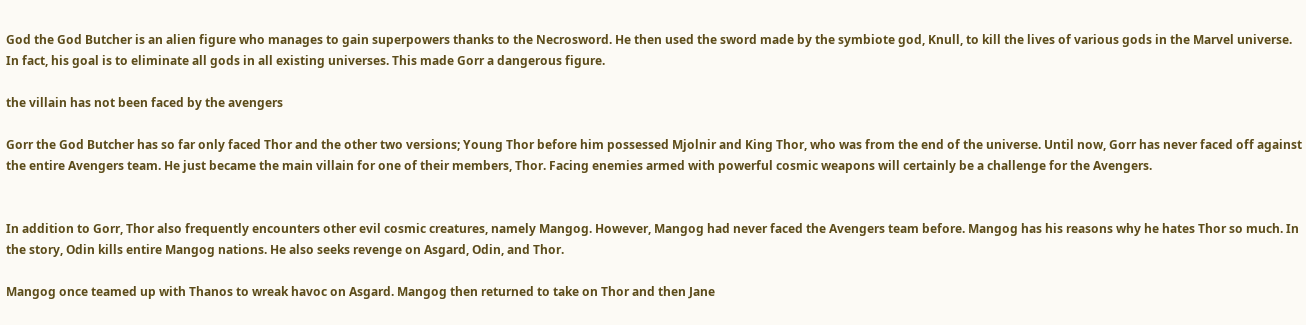God the God Butcher is an alien figure who manages to gain superpowers thanks to the Necrosword. He then used the sword made by the symbiote god, Knull, to kill the lives of various gods in the Marvel universe. In fact, his goal is to eliminate all gods in all existing universes. This made Gorr a dangerous figure.

the villain has not been faced by the avengers

Gorr the God Butcher has so far only faced Thor and the other two versions; Young Thor before him possessed Mjolnir and King Thor, who was from the end of the universe. Until now, Gorr has never faced off against the entire Avengers team. He just became the main villain for one of their members, Thor. Facing enemies armed with powerful cosmic weapons will certainly be a challenge for the Avengers.


In addition to Gorr, Thor also frequently encounters other evil cosmic creatures, namely Mangog. However, Mangog had never faced the Avengers team before. Mangog has his reasons why he hates Thor so much. In the story, Odin kills entire Mangog nations. He also seeks revenge on Asgard, Odin, and Thor.

Mangog once teamed up with Thanos to wreak havoc on Asgard. Mangog then returned to take on Thor and then Jane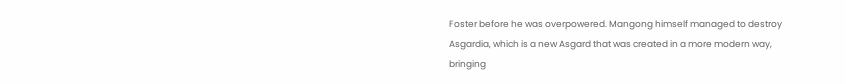Foster before he was overpowered. Mangong himself managed to destroy Asgardia, which is a new Asgard that was created in a more modern way, bringing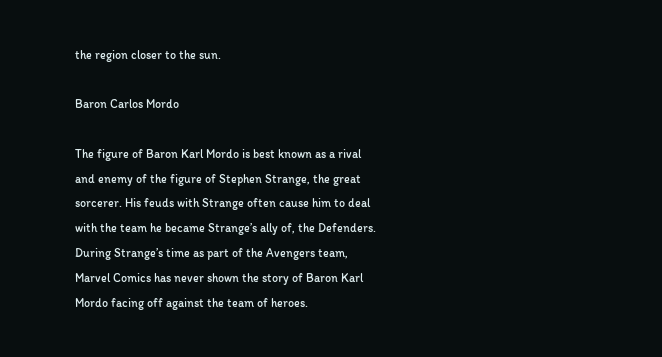the region closer to the sun.

Baron Carlos Mordo

The figure of Baron Karl Mordo is best known as a rival and enemy of the figure of Stephen Strange, the great sorcerer. His feuds with Strange often cause him to deal with the team he became Strange’s ally of, the Defenders. During Strange’s time as part of the Avengers team, Marvel Comics has never shown the story of Baron Karl Mordo facing off against the team of heroes.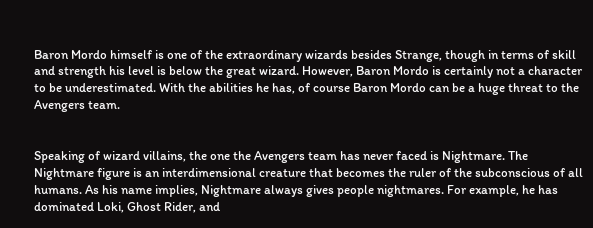Baron Mordo himself is one of the extraordinary wizards besides Strange, though in terms of skill and strength his level is below the great wizard. However, Baron Mordo is certainly not a character to be underestimated. With the abilities he has, of course Baron Mordo can be a huge threat to the Avengers team.


Speaking of wizard villains, the one the Avengers team has never faced is Nightmare. The Nightmare figure is an interdimensional creature that becomes the ruler of the subconscious of all humans. As his name implies, Nightmare always gives people nightmares. For example, he has dominated Loki, Ghost Rider, and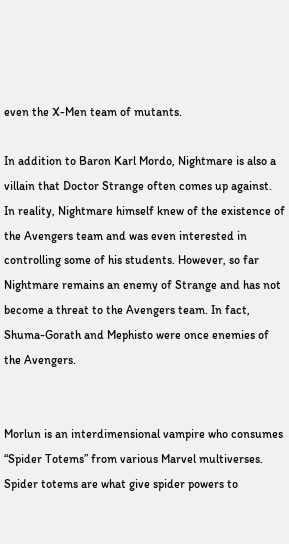even the X-Men team of mutants.

In addition to Baron Karl Mordo, Nightmare is also a villain that Doctor Strange often comes up against. In reality, Nightmare himself knew of the existence of the Avengers team and was even interested in controlling some of his students. However, so far Nightmare remains an enemy of Strange and has not become a threat to the Avengers team. In fact, Shuma-Gorath and Mephisto were once enemies of the Avengers.


Morlun is an interdimensional vampire who consumes “Spider Totems” from various Marvel multiverses. Spider totems are what give spider powers to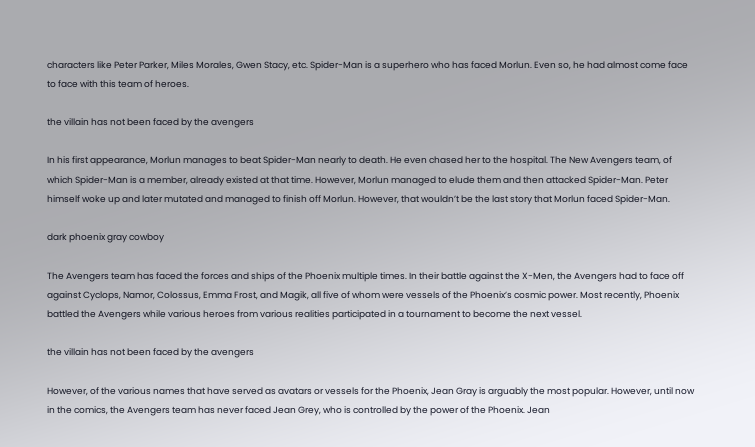characters like Peter Parker, Miles Morales, Gwen Stacy, etc. Spider-Man is a superhero who has faced Morlun. Even so, he had almost come face to face with this team of heroes.

the villain has not been faced by the avengers

In his first appearance, Morlun manages to beat Spider-Man nearly to death. He even chased her to the hospital. The New Avengers team, of which Spider-Man is a member, already existed at that time. However, Morlun managed to elude them and then attacked Spider-Man. Peter himself woke up and later mutated and managed to finish off Morlun. However, that wouldn’t be the last story that Morlun faced Spider-Man.

dark phoenix gray cowboy

The Avengers team has faced the forces and ships of the Phoenix multiple times. In their battle against the X-Men, the Avengers had to face off against Cyclops, Namor, Colossus, Emma Frost, and Magik, all five of whom were vessels of the Phoenix’s cosmic power. Most recently, Phoenix battled the Avengers while various heroes from various realities participated in a tournament to become the next vessel.

the villain has not been faced by the avengers

However, of the various names that have served as avatars or vessels for the Phoenix, Jean Gray is arguably the most popular. However, until now in the comics, the Avengers team has never faced Jean Grey, who is controlled by the power of the Phoenix. Jean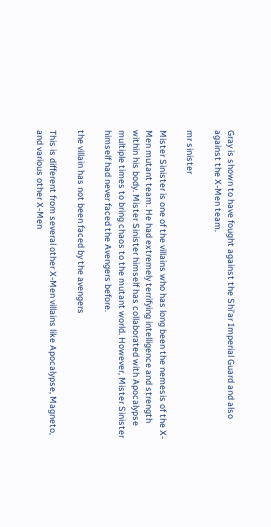Gray is shown to have fought against the Shi’ar Imperial Guard and also against the X-Men team.

mr sinister

Mister Sinister is one of the villains who has long been the nemesis of the X-Men mutant team. He had extremely terrifying intelligence and strength within his body. Mister Sinister himself has collaborated with Apocalypse multiple times to bring chaos to the mutant world. However, Mister Sinister himself had never faced the Avengers before.

the villain has not been faced by the avengers

This is different from several other X-Men villains like Apocalypse, Magneto, and various other X-Men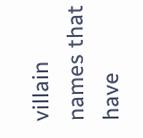villain names that have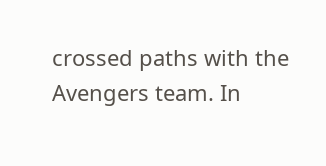crossed paths with the Avengers team. In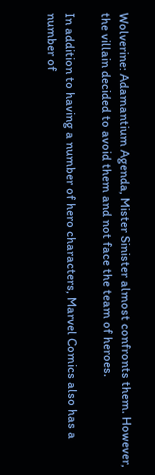Wolverine: Adamantium Agenda, Mister Sinister almost confronts them. However, the villain decided to avoid them and not face the team of heroes.

In addition to having a number of hero characters, Marvel Comics also has a number of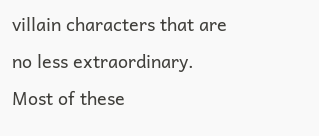villain characters that are no less extraordinary. Most of these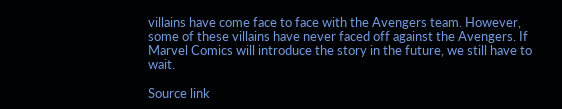villains have come face to face with the Avengers team. However, some of these villains have never faced off against the Avengers. If Marvel Comics will introduce the story in the future, we still have to wait.

Source link